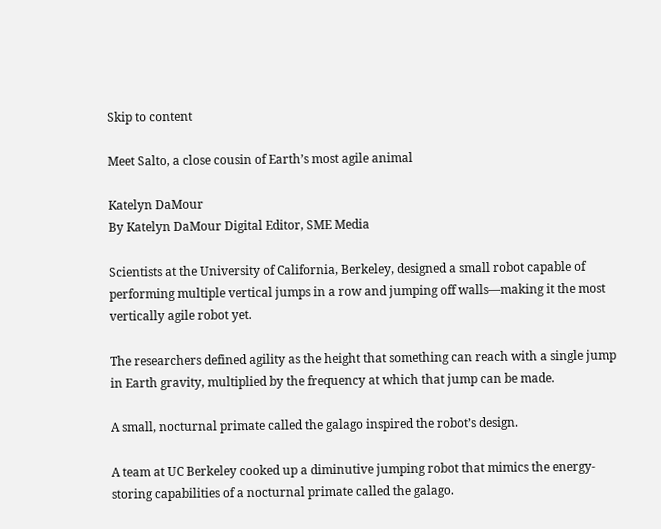Skip to content

Meet Salto, a close cousin of Earth’s most agile animal

Katelyn DaMour
By Katelyn DaMour Digital Editor, SME Media

Scientists at the University of California, Berkeley, designed a small robot capable of performing multiple vertical jumps in a row and jumping off walls—making it the most vertically agile robot yet.

The researchers defined agility as the height that something can reach with a single jump in Earth gravity, multiplied by the frequency at which that jump can be made.

A small, nocturnal primate called the galago inspired the robot’s design.

A team at UC Berkeley cooked up a diminutive jumping robot that mimics the energy-storing capabilities of a nocturnal primate called the galago.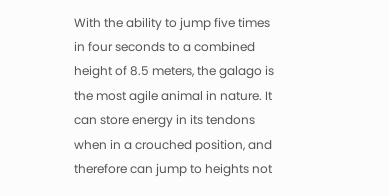With the ability to jump five times in four seconds to a combined height of 8.5 meters, the galago is the most agile animal in nature. It can store energy in its tendons when in a crouched position, and therefore can jump to heights not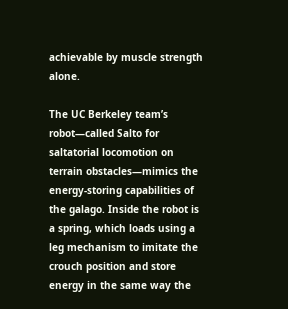achievable by muscle strength alone.

The UC Berkeley team’s robot—called Salto for saltatorial locomotion on terrain obstacles—mimics the energy-storing capabilities of the galago. Inside the robot is a spring, which loads using a leg mechanism to imitate the crouch position and store energy in the same way the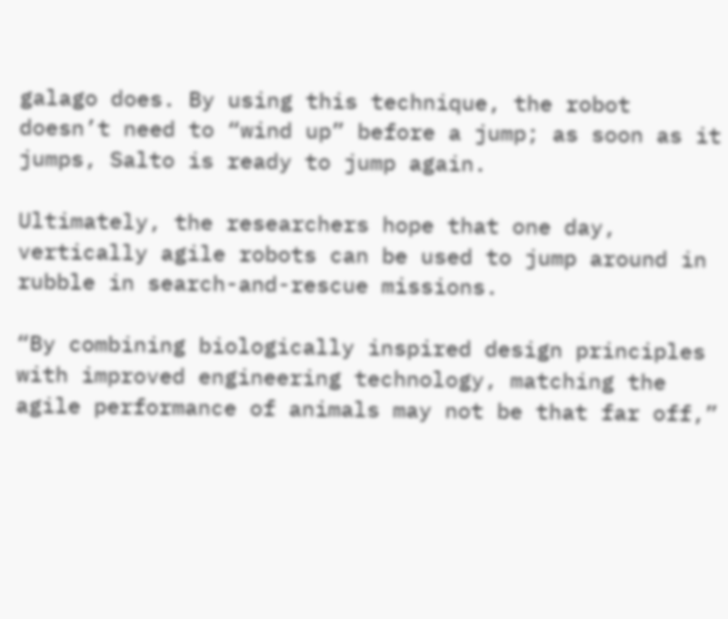galago does. By using this technique, the robot doesn’t need to “wind up” before a jump; as soon as it jumps, Salto is ready to jump again.

Ultimately, the researchers hope that one day, vertically agile robots can be used to jump around in rubble in search-and-rescue missions.

“By combining biologically inspired design principles with improved engineering technology, matching the agile performance of animals may not be that far off,”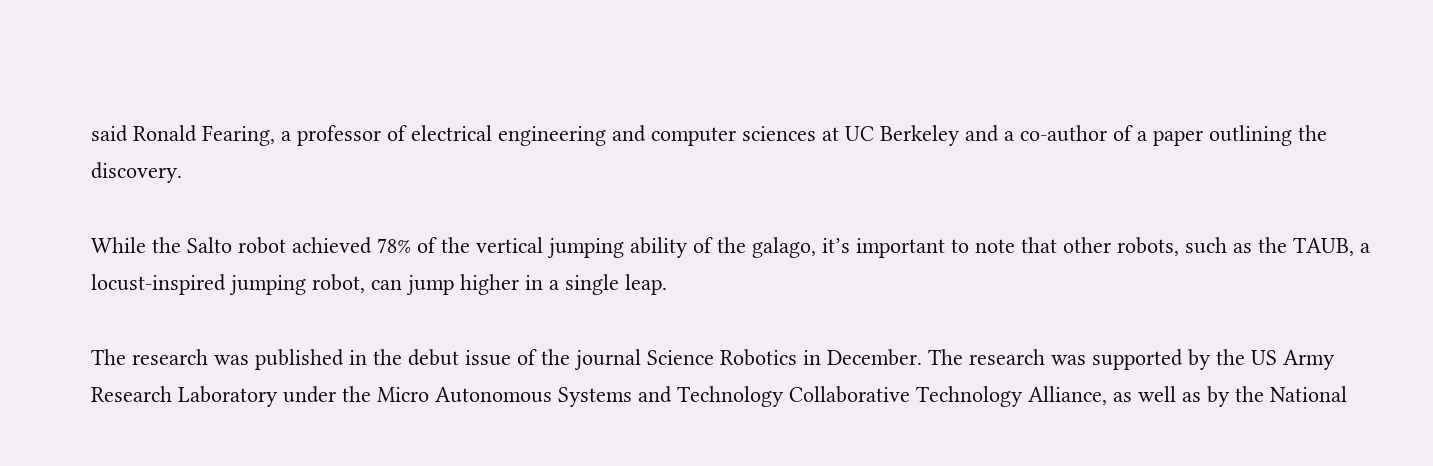said Ronald Fearing, a professor of electrical engineering and computer sciences at UC Berkeley and a co-author of a paper outlining the discovery.

While the Salto robot achieved 78% of the vertical jumping ability of the galago, it’s important to note that other robots, such as the TAUB, a locust-inspired jumping robot, can jump higher in a single leap.

The research was published in the debut issue of the journal Science Robotics in December. The research was supported by the US Army Research Laboratory under the Micro Autonomous Systems and Technology Collaborative Technology Alliance, as well as by the National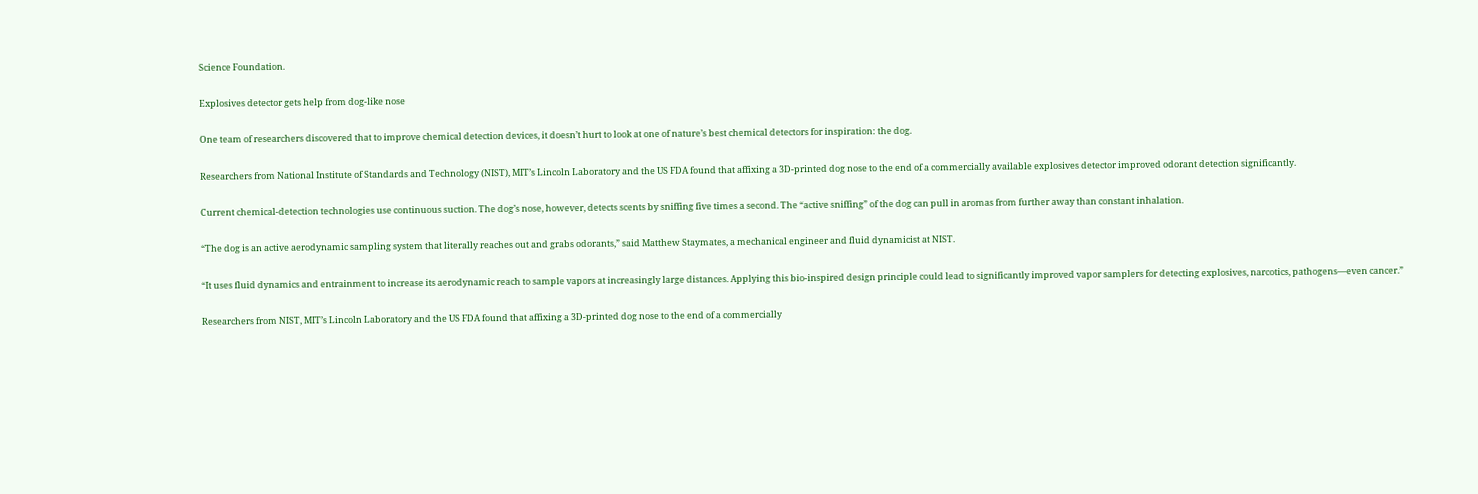Science Foundation.

Explosives detector gets help from dog-like nose

One team of researchers discovered that to improve chemical detection devices, it doesn’t hurt to look at one of nature’s best chemical detectors for inspiration: the dog.

Researchers from National Institute of Standards and Technology (NIST), MIT’s Lincoln Laboratory and the US FDA found that affixing a 3D-printed dog nose to the end of a commercially available explosives detector improved odorant detection significantly.

Current chemical-detection technologies use continuous suction. The dog’s nose, however, detects scents by sniffing five times a second. The “active sniffing” of the dog can pull in aromas from further away than constant inhalation.

“The dog is an active aerodynamic sampling system that literally reaches out and grabs odorants,” said Matthew Staymates, a mechanical engineer and fluid dynamicist at NIST.

“It uses fluid dynamics and entrainment to increase its aerodynamic reach to sample vapors at increasingly large distances. Applying this bio-inspired design principle could lead to significantly improved vapor samplers for detecting explosives, narcotics, pathogens—even cancer.”

Researchers from NIST, MIT’s Lincoln Laboratory and the US FDA found that affixing a 3D-printed dog nose to the end of a commercially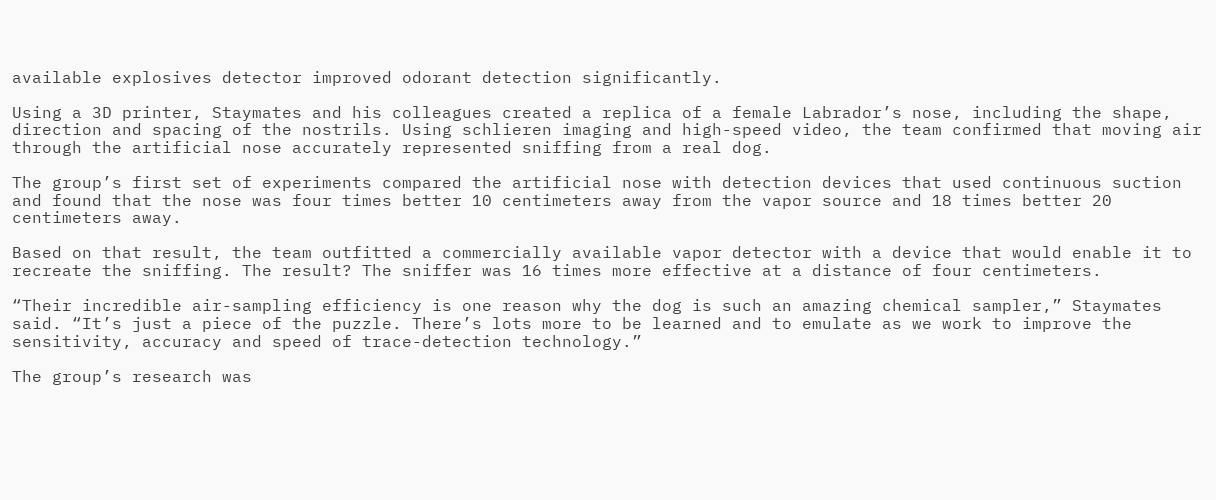available explosives detector improved odorant detection significantly.

Using a 3D printer, Staymates and his colleagues created a replica of a female Labrador’s nose, including the shape, direction and spacing of the nostrils. Using schlieren imaging and high-speed video, the team confirmed that moving air through the artificial nose accurately represented sniffing from a real dog.

The group’s first set of experiments compared the artificial nose with detection devices that used continuous suction and found that the nose was four times better 10 centimeters away from the vapor source and 18 times better 20 centimeters away.

Based on that result, the team outfitted a commercially available vapor detector with a device that would enable it to recreate the sniffing. The result? The sniffer was 16 times more effective at a distance of four centimeters.

“Their incredible air-sampling efficiency is one reason why the dog is such an amazing chemical sampler,” Staymates said. “It’s just a piece of the puzzle. There’s lots more to be learned and to emulate as we work to improve the sensitivity, accuracy and speed of trace-detection technology.”

The group’s research was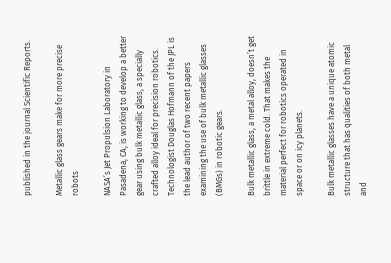published in the journal Scientific Reports.

Metallic glass gears make for more precise robots

NASA’s Jet Propulsion Laboratory in Pasadena, CA, is working to develop a better gear using bulk metallic glass, a specially crafted alloy ideal for precision robotics. Technologist Douglas Hofmann of the JPL is the lead author of two recent papers examining the use of bulk metallic glasses (BMGs) in robotic gears.

Bulk metallic glass, a metal alloy, doesn’t get brittle in extreme cold. That makes the material perfect for robotics operated in space or on icy planets.

Bulk metallic glasses have a unique atomic structure that has qualities of both metal and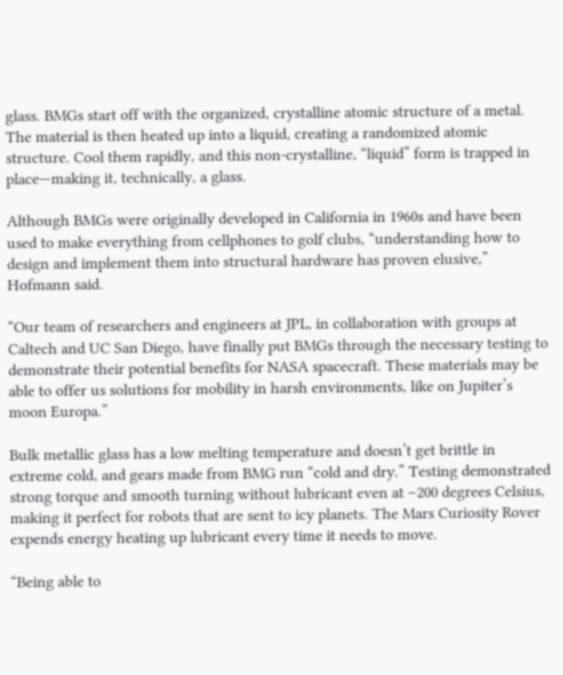glass. BMGs start off with the organized, crystalline atomic structure of a metal. The material is then heated up into a liquid, creating a randomized atomic structure. Cool them rapidly, and this non-crystalline, “liquid” form is trapped in place—making it, technically, a glass.

Although BMGs were originally developed in California in 1960s and have been used to make everything from cellphones to golf clubs, “understanding how to design and implement them into structural hardware has proven elusive,” Hofmann said.

“Our team of researchers and engineers at JPL, in collaboration with groups at Caltech and UC San Diego, have finally put BMGs through the necessary testing to demonstrate their potential benefits for NASA spacecraft. These materials may be able to offer us solutions for mobility in harsh environments, like on Jupiter’s moon Europa.”

Bulk metallic glass has a low melting temperature and doesn’t get brittle in extreme cold, and gears made from BMG run “cold and dry.” Testing demonstrated strong torque and smooth turning without lubricant even at –200 degrees Celsius, making it perfect for robots that are sent to icy planets. The Mars Curiosity Rover expends energy heating up lubricant every time it needs to move.

“Being able to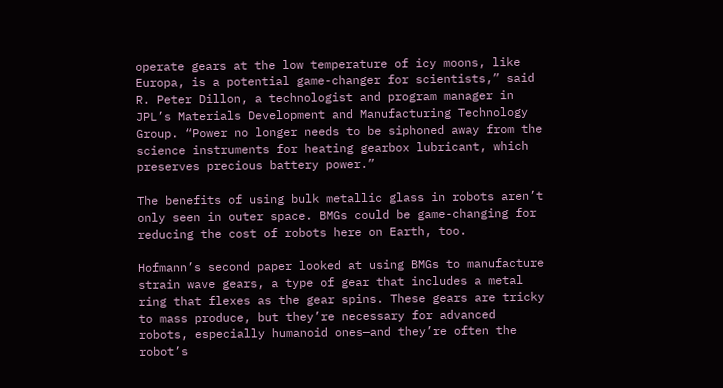operate gears at the low temperature of icy moons, like Europa, is a potential game-changer for scientists,” said R. Peter Dillon, a technologist and program manager in JPL’s Materials Development and Manufacturing Technology Group. “Power no longer needs to be siphoned away from the science instruments for heating gearbox lubricant, which preserves precious battery power.”

The benefits of using bulk metallic glass in robots aren’t only seen in outer space. BMGs could be game-changing for reducing the cost of robots here on Earth, too.

Hofmann’s second paper looked at using BMGs to manufacture strain wave gears, a type of gear that includes a metal ring that flexes as the gear spins. These gears are tricky to mass produce, but they’re necessary for advanced robots, especially humanoid ones—and they’re often the robot’s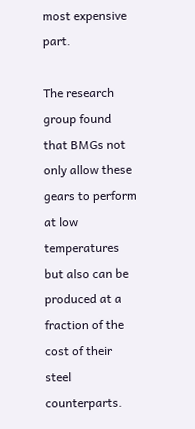most expensive part.

The research group found that BMGs not only allow these gears to perform at low temperatures but also can be produced at a fraction of the cost of their steel counterparts.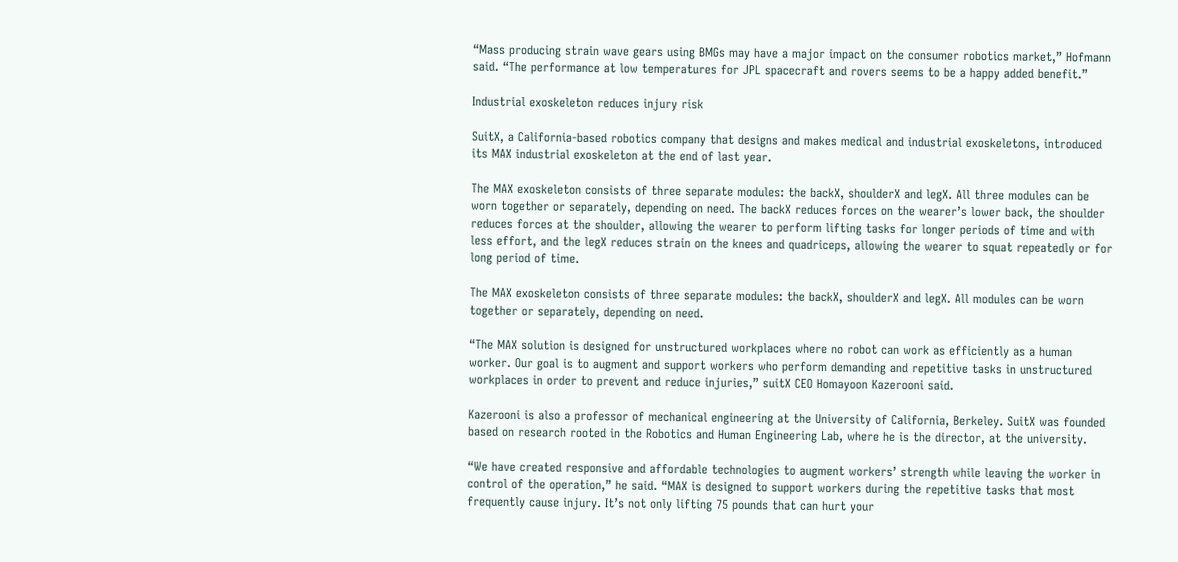“Mass producing strain wave gears using BMGs may have a major impact on the consumer robotics market,” Hofmann said. “The performance at low temperatures for JPL spacecraft and rovers seems to be a happy added benefit.”

Industrial exoskeleton reduces injury risk

SuitX, a California-based robotics company that designs and makes medical and industrial exoskeletons, introduced its MAX industrial exoskeleton at the end of last year.

The MAX exoskeleton consists of three separate modules: the backX, shoulderX and legX. All three modules can be worn together or separately, depending on need. The backX reduces forces on the wearer’s lower back, the shoulder reduces forces at the shoulder, allowing the wearer to perform lifting tasks for longer periods of time and with less effort, and the legX reduces strain on the knees and quadriceps, allowing the wearer to squat repeatedly or for long period of time.

The MAX exoskeleton consists of three separate modules: the backX, shoulderX and legX. All modules can be worn together or separately, depending on need.

“The MAX solution is designed for unstructured workplaces where no robot can work as efficiently as a human worker. Our goal is to augment and support workers who perform demanding and repetitive tasks in unstructured workplaces in order to prevent and reduce injuries,” suitX CEO Homayoon Kazerooni said.

Kazerooni is also a professor of mechanical engineering at the University of California, Berkeley. SuitX was founded based on research rooted in the Robotics and Human Engineering Lab, where he is the director, at the university.

“We have created responsive and affordable technologies to augment workers’ strength while leaving the worker in control of the operation,” he said. “MAX is designed to support workers during the repetitive tasks that most frequently cause injury. It’s not only lifting 75 pounds that can hurt your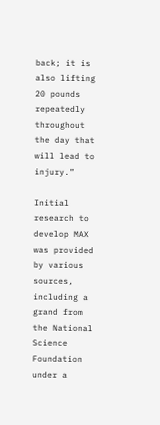back; it is also lifting 20 pounds repeatedly throughout the day that will lead to injury.”

Initial research to develop MAX was provided by various sources, including a grand from the National Science Foundation under a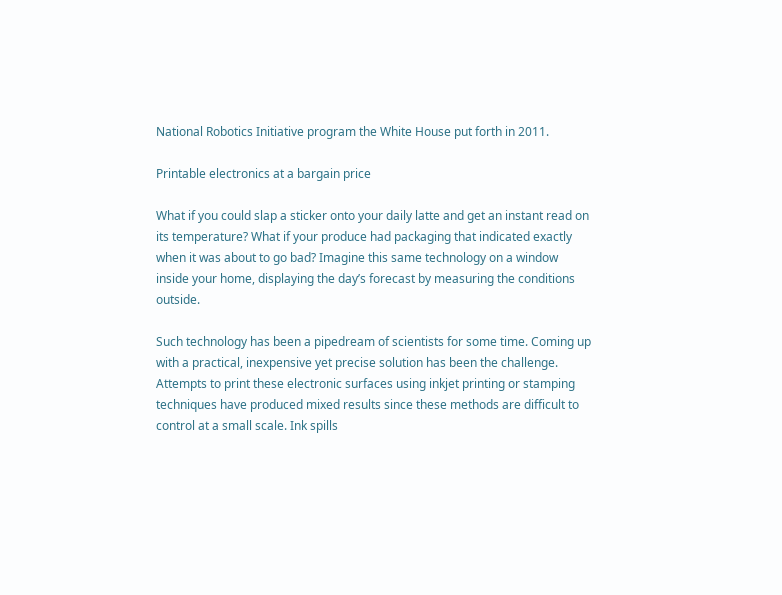National Robotics Initiative program the White House put forth in 2011.

Printable electronics at a bargain price

What if you could slap a sticker onto your daily latte and get an instant read on its temperature? What if your produce had packaging that indicated exactly when it was about to go bad? Imagine this same technology on a window inside your home, displaying the day’s forecast by measuring the conditions outside.

Such technology has been a pipedream of scientists for some time. Coming up with a practical, inexpensive yet precise solution has been the challenge. Attempts to print these electronic surfaces using inkjet printing or stamping techniques have produced mixed results since these methods are difficult to control at a small scale. Ink spills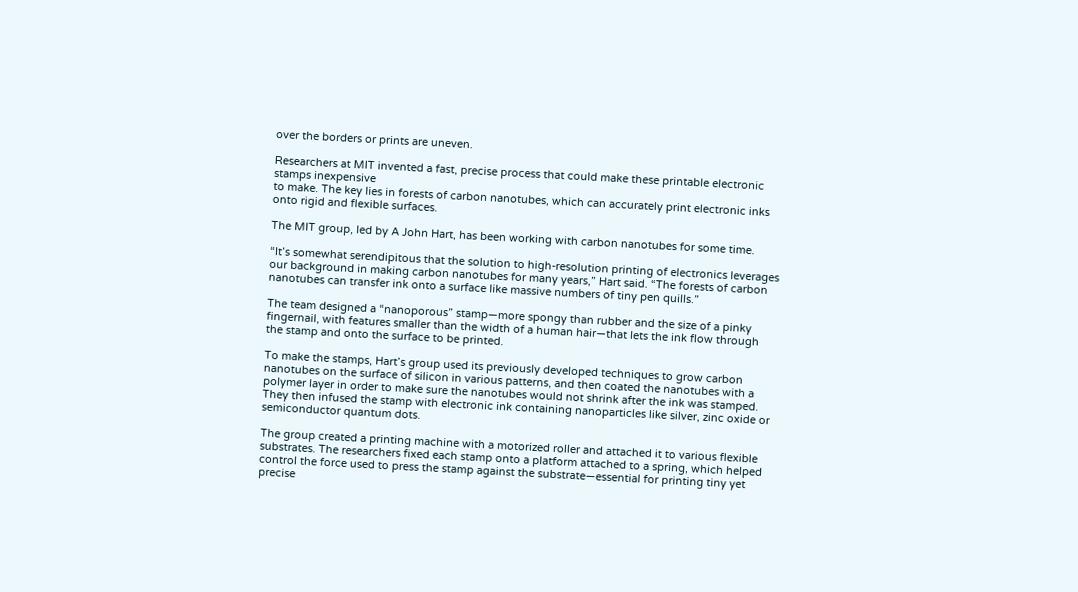over the borders or prints are uneven.

Researchers at MIT invented a fast, precise process that could make these printable electronic stamps inexpensive
to make. The key lies in forests of carbon nanotubes, which can accurately print electronic inks onto rigid and flexible surfaces.

The MIT group, led by A John Hart, has been working with carbon nanotubes for some time.

“It’s somewhat serendipitous that the solution to high-resolution printing of electronics leverages our background in making carbon nanotubes for many years,” Hart said. “The forests of carbon nanotubes can transfer ink onto a surface like massive numbers of tiny pen quills.”

The team designed a “nanoporous” stamp—more spongy than rubber and the size of a pinky fingernail, with features smaller than the width of a human hair—that lets the ink flow through the stamp and onto the surface to be printed.

To make the stamps, Hart’s group used its previously developed techniques to grow carbon nanotubes on the surface of silicon in various patterns, and then coated the nanotubes with a polymer layer in order to make sure the nanotubes would not shrink after the ink was stamped. They then infused the stamp with electronic ink containing nanoparticles like silver, zinc oxide or semiconductor quantum dots.

The group created a printing machine with a motorized roller and attached it to various flexible substrates. The researchers fixed each stamp onto a platform attached to a spring, which helped control the force used to press the stamp against the substrate—essential for printing tiny yet precise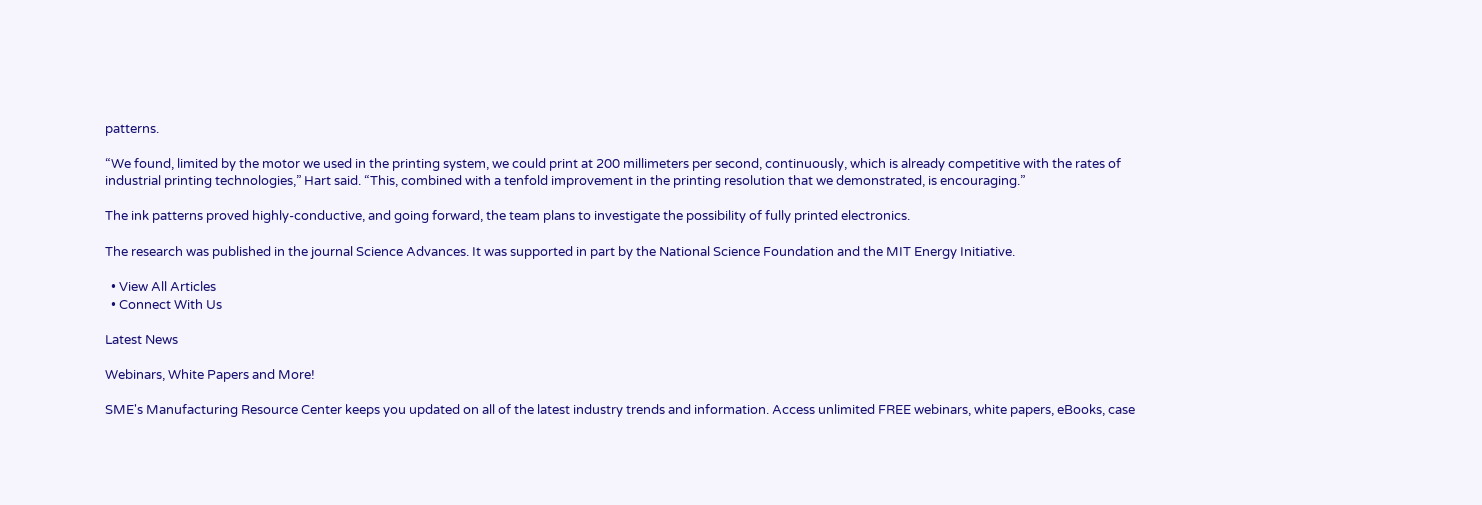patterns.

“We found, limited by the motor we used in the printing system, we could print at 200 millimeters per second, continuously, which is already competitive with the rates of industrial printing technologies,” Hart said. “This, combined with a tenfold improvement in the printing resolution that we demonstrated, is encouraging.”

The ink patterns proved highly-conductive, and going forward, the team plans to investigate the possibility of fully printed electronics.

The research was published in the journal Science Advances. It was supported in part by the National Science Foundation and the MIT Energy Initiative.

  • View All Articles
  • Connect With Us

Latest News

Webinars, White Papers and More!

SME's Manufacturing Resource Center keeps you updated on all of the latest industry trends and information. Access unlimited FREE webinars, white papers, eBooks, case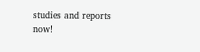studies and reports now!